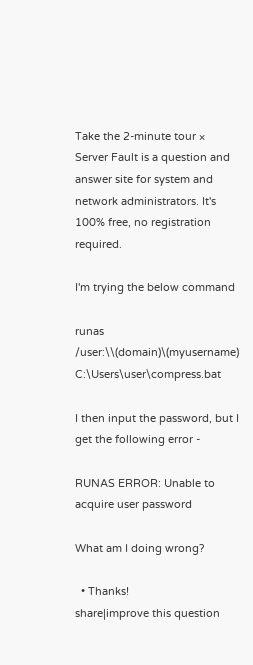Take the 2-minute tour ×
Server Fault is a question and answer site for system and network administrators. It's 100% free, no registration required.

I'm trying the below command

runas /user:\\(domain)\(myusername) C:\Users\user\compress.bat

I then input the password, but I get the following error -

RUNAS ERROR: Unable to acquire user password

What am I doing wrong?

  • Thanks!
share|improve this question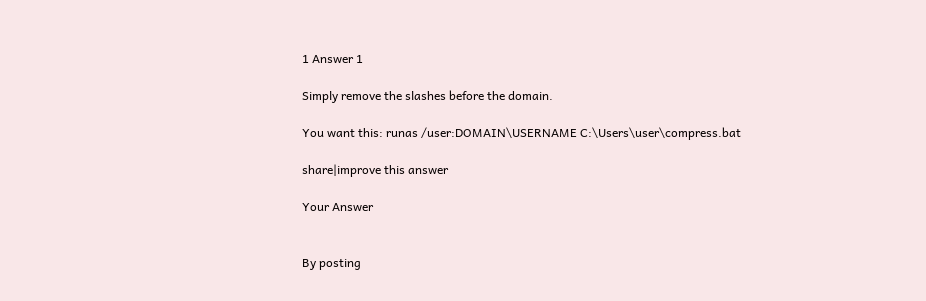1 Answer 1

Simply remove the slashes before the domain.

You want this: runas /user:DOMAIN\USERNAME C:\Users\user\compress.bat

share|improve this answer

Your Answer


By posting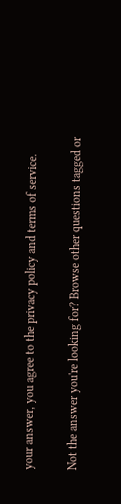your answer, you agree to the privacy policy and terms of service.

Not the answer you're looking for? Browse other questions tagged or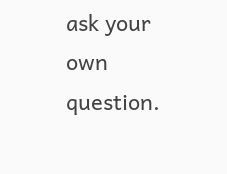ask your own question.